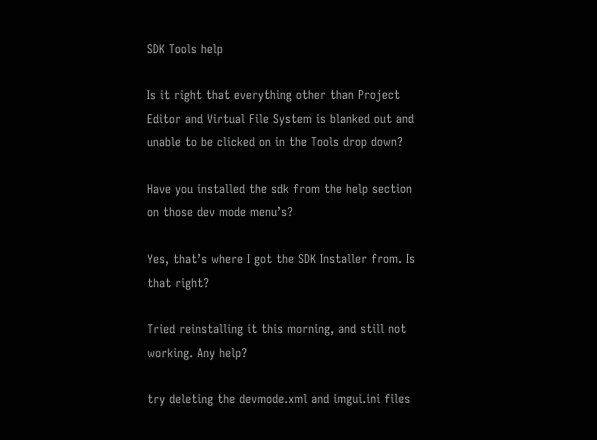SDK Tools help

Is it right that everything other than Project Editor and Virtual File System is blanked out and unable to be clicked on in the Tools drop down?

Have you installed the sdk from the help section on those dev mode menu’s?

Yes, that’s where I got the SDK Installer from. Is that right?

Tried reinstalling it this morning, and still not working. Any help?

try deleting the devmode.xml and imgui.ini files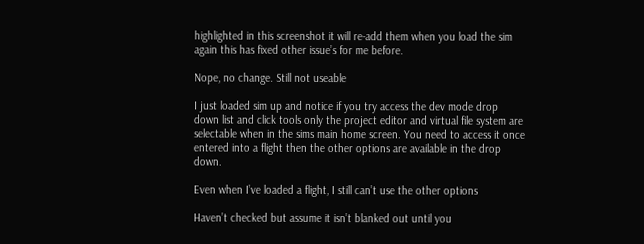highlighted in this screenshot it will re-add them when you load the sim again this has fixed other issue’s for me before.

Nope, no change. Still not useable

I just loaded sim up and notice if you try access the dev mode drop down list and click tools only the project editor and virtual file system are selectable when in the sims main home screen. You need to access it once entered into a flight then the other options are available in the drop down.

Even when I’ve loaded a flight, I still can’t use the other options

Haven’t checked but assume it isn’t blanked out until you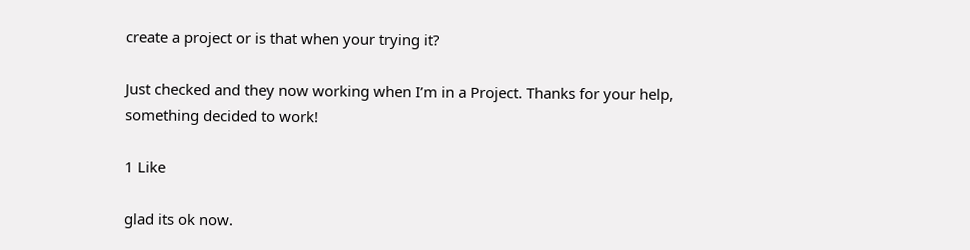create a project or is that when your trying it?

Just checked and they now working when I’m in a Project. Thanks for your help, something decided to work!

1 Like

glad its ok now.